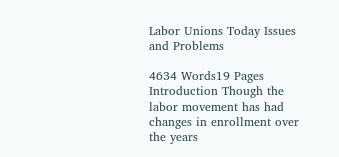Labor Unions Today Issues and Problems

4634 Words19 Pages
Introduction Though the labor movement has had changes in enrollment over the years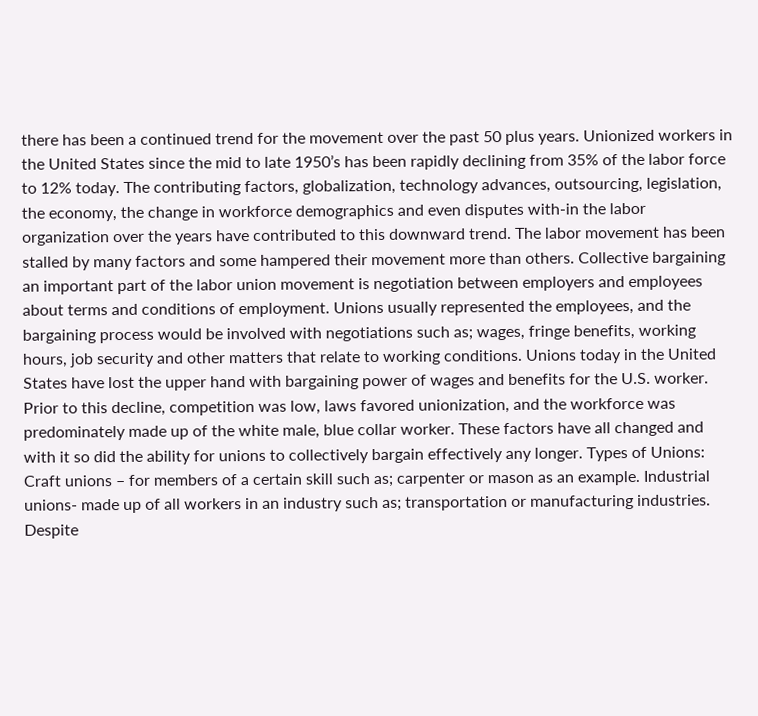there has been a continued trend for the movement over the past 50 plus years. Unionized workers in the United States since the mid to late 1950’s has been rapidly declining from 35% of the labor force to 12% today. The contributing factors, globalization, technology advances, outsourcing, legislation, the economy, the change in workforce demographics and even disputes with-in the labor organization over the years have contributed to this downward trend. The labor movement has been stalled by many factors and some hampered their movement more than others. Collective bargaining an important part of the labor union movement is negotiation between employers and employees about terms and conditions of employment. Unions usually represented the employees, and the bargaining process would be involved with negotiations such as; wages, fringe benefits, working hours, job security and other matters that relate to working conditions. Unions today in the United States have lost the upper hand with bargaining power of wages and benefits for the U.S. worker. Prior to this decline, competition was low, laws favored unionization, and the workforce was predominately made up of the white male, blue collar worker. These factors have all changed and with it so did the ability for unions to collectively bargain effectively any longer. Types of Unions: Craft unions – for members of a certain skill such as; carpenter or mason as an example. Industrial unions- made up of all workers in an industry such as; transportation or manufacturing industries. Despite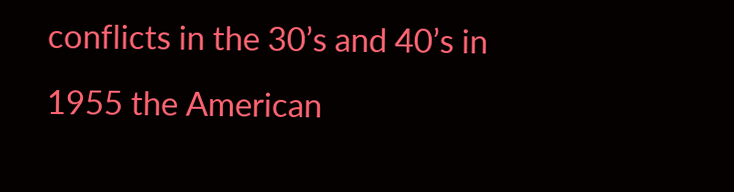conflicts in the 30’s and 40’s in 1955 the American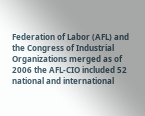Federation of Labor (AFL) and the Congress of Industrial Organizations merged as of 2006 the AFL-CIO included 52 national and international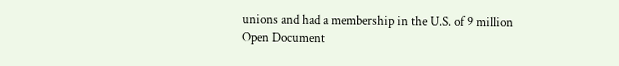unions and had a membership in the U.S. of 9 million
Open Document